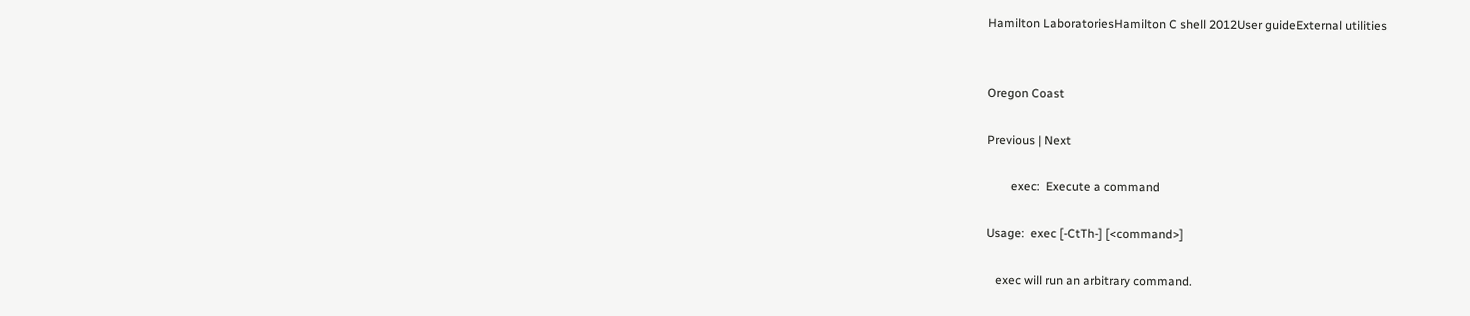Hamilton LaboratoriesHamilton C shell 2012User guideExternal utilities


Oregon Coast

Previous | Next

        exec:  Execute a command

Usage:  exec [-CtTh-] [<command>]

   exec will run an arbitrary command.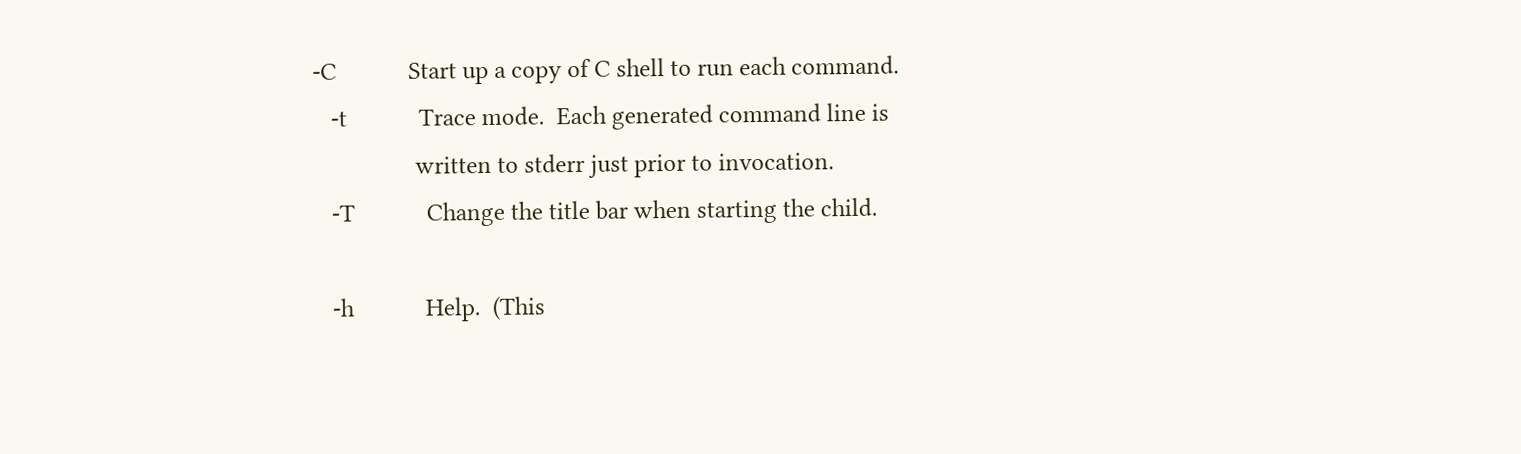-C            Start up a copy of C shell to run each command.
   -t            Trace mode.  Each generated command line is
                 written to stderr just prior to invocation.
   -T            Change the title bar when starting the child.

   -h            Help.  (This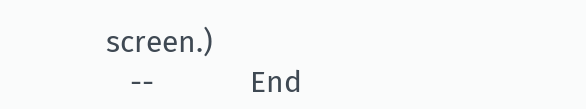screen.)
   --            End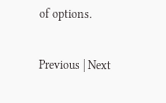of options.

Previous | Next